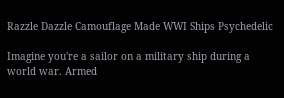Razzle Dazzle Camouflage Made WWI Ships Psychedelic

Imagine you're a sailor on a military ship during a world war. Armed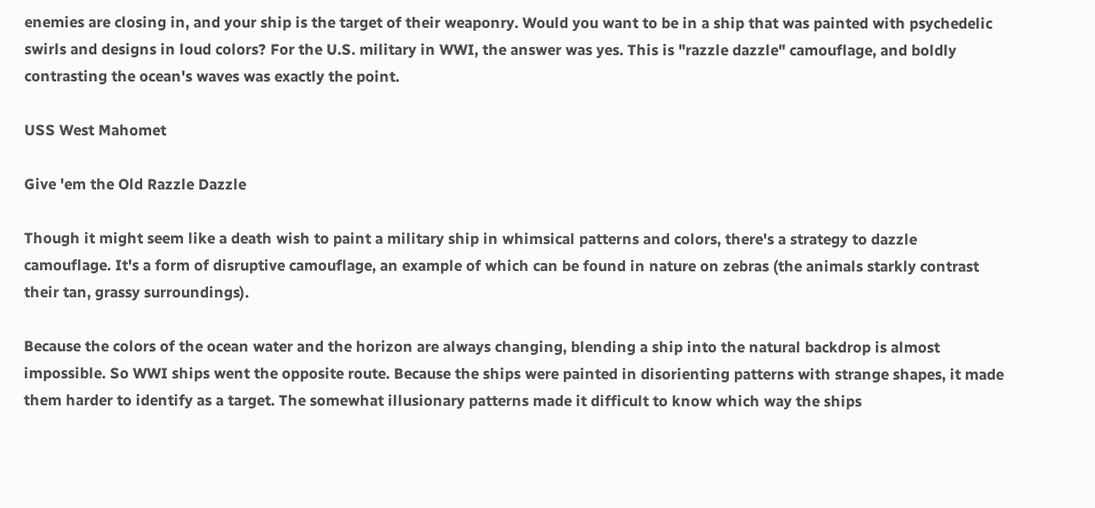enemies are closing in, and your ship is the target of their weaponry. Would you want to be in a ship that was painted with psychedelic swirls and designs in loud colors? For the U.S. military in WWI, the answer was yes. This is "razzle dazzle" camouflage, and boldly contrasting the ocean's waves was exactly the point.

USS West Mahomet

Give 'em the Old Razzle Dazzle

Though it might seem like a death wish to paint a military ship in whimsical patterns and colors, there's a strategy to dazzle camouflage. It's a form of disruptive camouflage, an example of which can be found in nature on zebras (the animals starkly contrast their tan, grassy surroundings).

Because the colors of the ocean water and the horizon are always changing, blending a ship into the natural backdrop is almost impossible. So WWI ships went the opposite route. Because the ships were painted in disorienting patterns with strange shapes, it made them harder to identify as a target. The somewhat illusionary patterns made it difficult to know which way the ships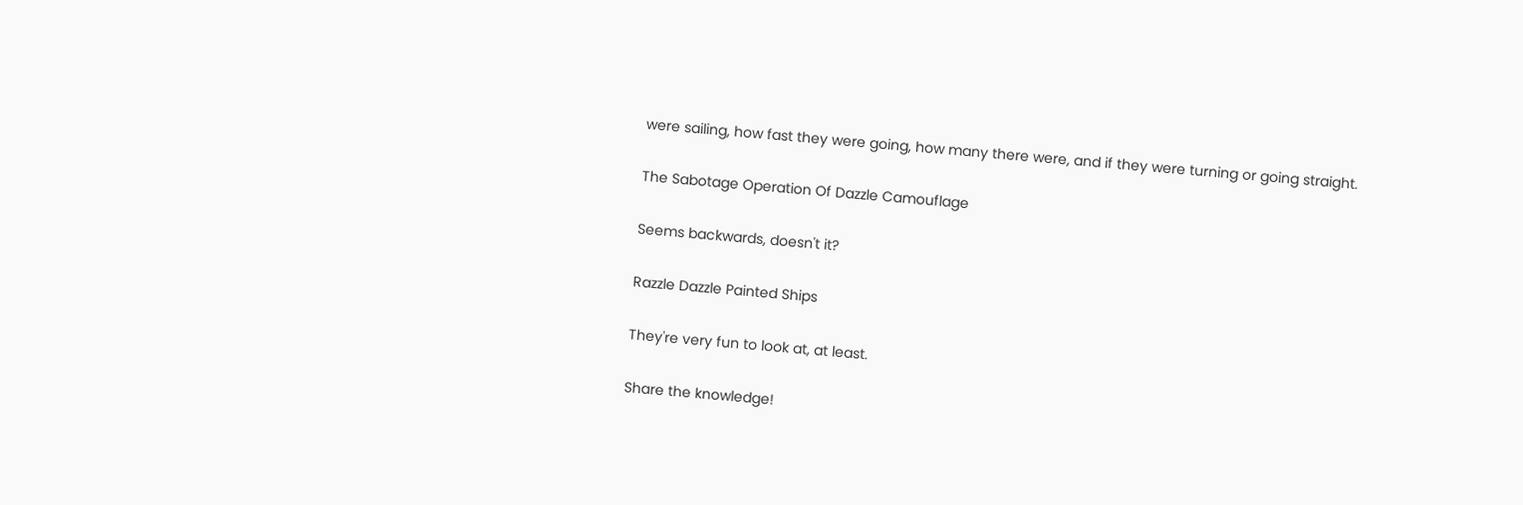were sailing, how fast they were going, how many there were, and if they were turning or going straight.

The Sabotage Operation Of Dazzle Camouflage

Seems backwards, doesn't it?

Razzle Dazzle Painted Ships

They're very fun to look at, at least.

Share the knowledge!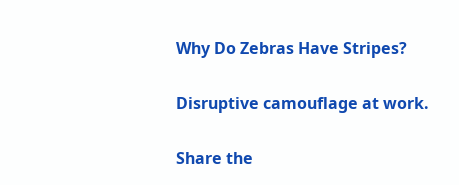Why Do Zebras Have Stripes?

Disruptive camouflage at work.

Share the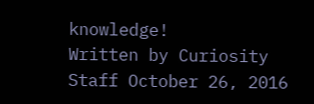knowledge!
Written by Curiosity Staff October 26, 2016